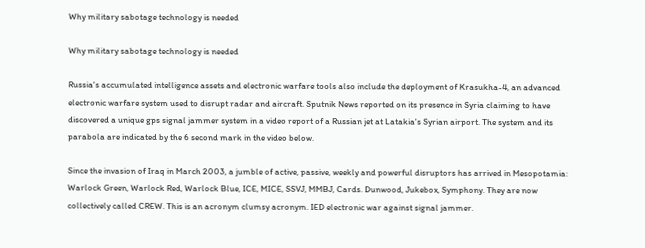Why military sabotage technology is needed

Why military sabotage technology is needed

Russia's accumulated intelligence assets and electronic warfare tools also include the deployment of Krasukha-4, an advanced electronic warfare system used to disrupt radar and aircraft. Sputnik News reported on its presence in Syria claiming to have discovered a unique gps signal jammer system in a video report of a Russian jet at Latakia's Syrian airport. The system and its parabola are indicated by the 6 second mark in the video below.

Since the invasion of Iraq in March 2003, a jumble of active, passive, weekly and powerful disruptors has arrived in Mesopotamia: Warlock Green, Warlock Red, Warlock Blue, ICE, MICE, SSVJ, MMBJ, Cards. Dunwood, Jukebox, Symphony. They are now collectively called CREW. This is an acronym clumsy acronym. IED electronic war against signal jammer.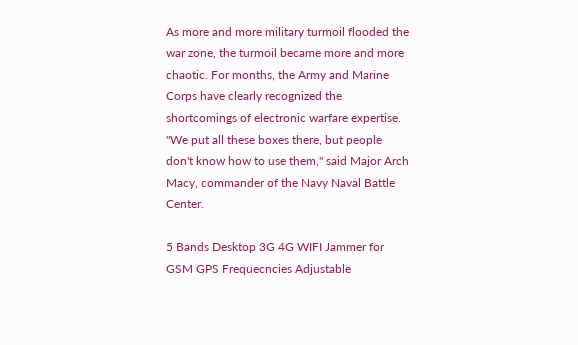As more and more military turmoil flooded the war zone, the turmoil became more and more chaotic. For months, the Army and Marine Corps have clearly recognized the shortcomings of electronic warfare expertise. "We put all these boxes there, but people don't know how to use them," said Major Arch Macy, commander of the Navy Naval Battle Center.

5 Bands Desktop 3G 4G WIFI Jammer for GSM GPS Frequecncies Adjustable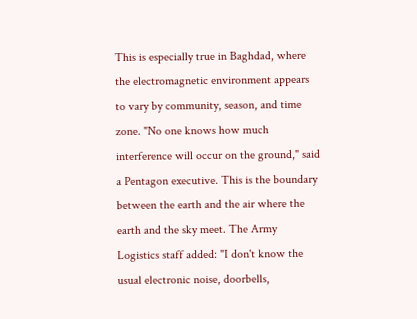This is especially true in Baghdad, where the electromagnetic environment appears to vary by community, season, and time zone. "No one knows how much interference will occur on the ground," said a Pentagon executive. This is the boundary between the earth and the air where the earth and the sky meet. The Army Logistics staff added: "I don't know the usual electronic noise, doorbells,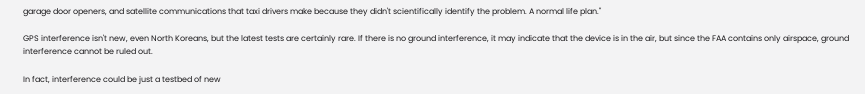garage door openers, and satellite communications that taxi drivers make because they didn't scientifically identify the problem. A normal life plan."

GPS interference isn't new, even North Koreans, but the latest tests are certainly rare. If there is no ground interference, it may indicate that the device is in the air, but since the FAA contains only airspace, ground interference cannot be ruled out.

In fact, interference could be just a testbed of new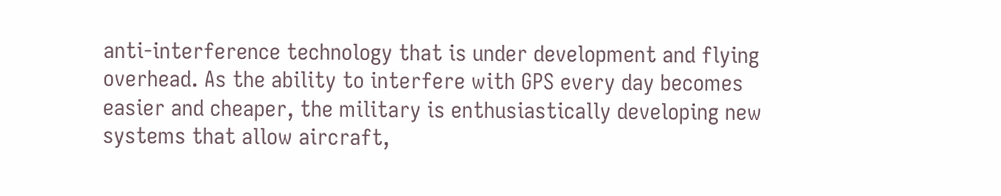anti-interference technology that is under development and flying overhead. As the ability to interfere with GPS every day becomes easier and cheaper, the military is enthusiastically developing new systems that allow aircraft,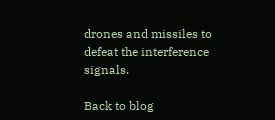drones and missiles to defeat the interference signals.

Back to blog